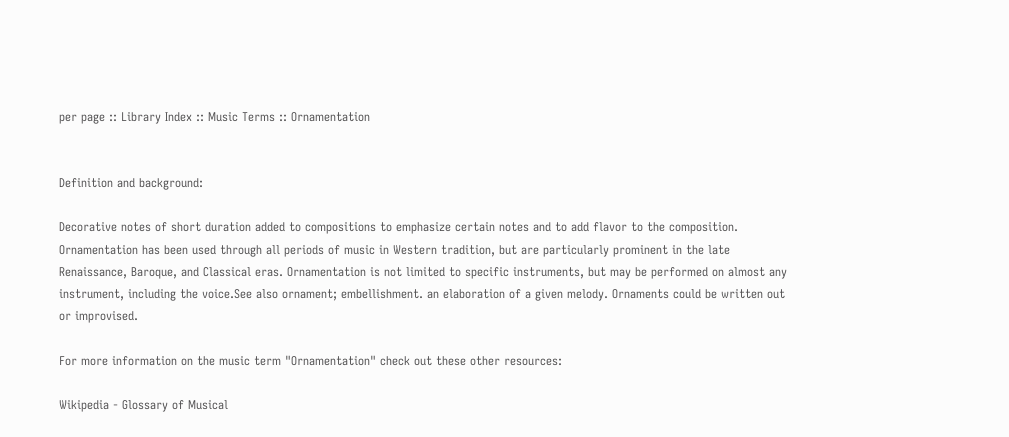per page :: Library Index :: Music Terms :: Ornamentation


Definition and background:

Decorative notes of short duration added to compositions to emphasize certain notes and to add flavor to the composition. Ornamentation has been used through all periods of music in Western tradition, but are particularly prominent in the late Renaissance, Baroque, and Classical eras. Ornamentation is not limited to specific instruments, but may be performed on almost any instrument, including the voice.See also ornament; embellishment. an elaboration of a given melody. Ornaments could be written out or improvised.

For more information on the music term "Ornamentation" check out these other resources:

Wikipedia - Glossary of Musical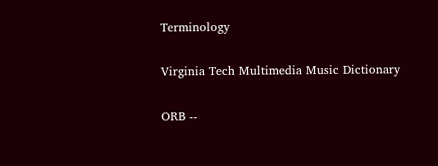Terminology

Virginia Tech Multimedia Music Dictionary

ORB --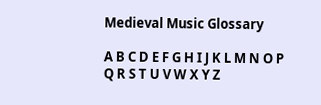Medieval Music Glossary

A B C D E F G H I J K L M N O P Q R S T U V W X Y Z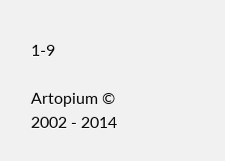1-9

Artopium © 2002 - 2014